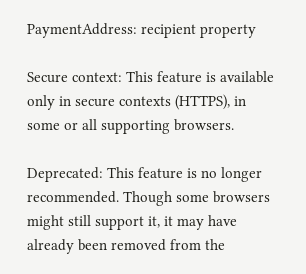PaymentAddress: recipient property

Secure context: This feature is available only in secure contexts (HTTPS), in some or all supporting browsers.

Deprecated: This feature is no longer recommended. Though some browsers might still support it, it may have already been removed from the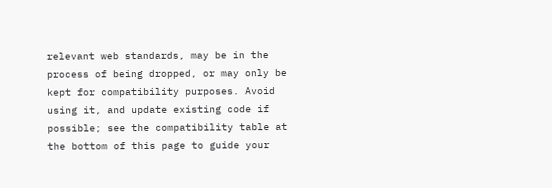relevant web standards, may be in the process of being dropped, or may only be kept for compatibility purposes. Avoid using it, and update existing code if possible; see the compatibility table at the bottom of this page to guide your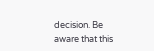decision. Be aware that this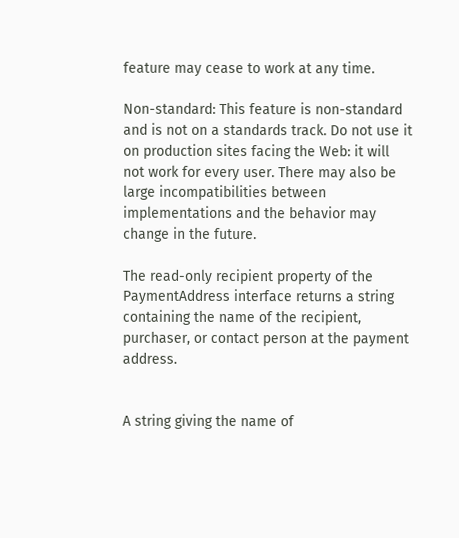feature may cease to work at any time.

Non-standard: This feature is non-standard and is not on a standards track. Do not use it on production sites facing the Web: it will not work for every user. There may also be large incompatibilities between implementations and the behavior may change in the future.

The read-only recipient property of the PaymentAddress interface returns a string containing the name of the recipient, purchaser, or contact person at the payment address.


A string giving the name of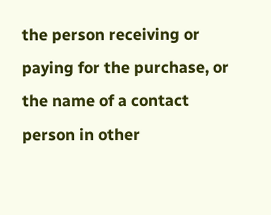the person receiving or paying for the purchase, or the name of a contact person in other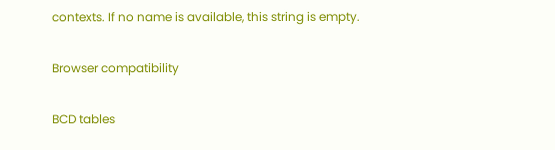contexts. If no name is available, this string is empty.

Browser compatibility

BCD tables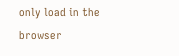only load in the browser